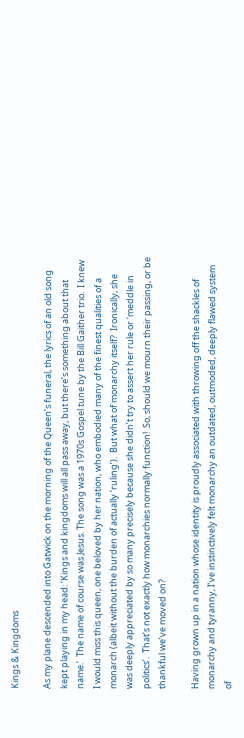Kings & Kingdoms

As my plane descended into Gatwick on the morning of the Queen’s funeral, the lyrics of an old song kept playing in my head: ‘Kings and kingdoms will all pass away, but there’s something about that name.’  The name of course was Jesus. The song was a 1970s Gospel tune by the Bill Gaither trio.  I knew I would miss this queen, one beloved by her nation, who embodied many of the finest qualities of a monarch (albeit without the burden of actually ‘ruling’).  But what of monarchy itself?  Ironically, she was deeply appreciated by so many precisely because she didn’t try to assert her rule or ‘meddle in politics’.  That’s not exactly how monarchies normally function!  So, should we mourn their passing, or be thankful we’ve moved on?

Having grown up in a nation whose identity is proudly associated with throwing off the shackles of monarchy and tyranny, I’ve instinctively felt monarchy an outdated, outmoded, deeply flawed system of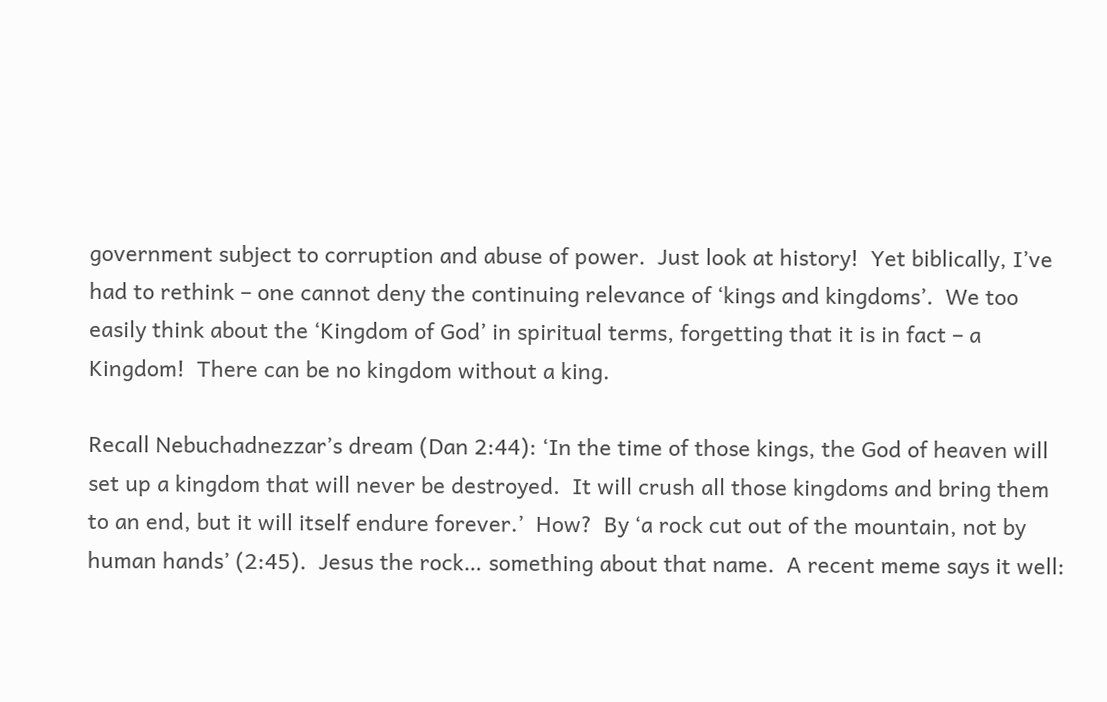government subject to corruption and abuse of power.  Just look at history!  Yet biblically, I’ve had to rethink – one cannot deny the continuing relevance of ‘kings and kingdoms’.  We too easily think about the ‘Kingdom of God’ in spiritual terms, forgetting that it is in fact – a Kingdom!  There can be no kingdom without a king.

Recall Nebuchadnezzar’s dream (Dan 2:44): ‘In the time of those kings, the God of heaven will set up a kingdom that will never be destroyed.  It will crush all those kingdoms and bring them to an end, but it will itself endure forever.’  How?  By ‘a rock cut out of the mountain, not by human hands’ (2:45).  Jesus the rock… something about that name.  A recent meme says it well: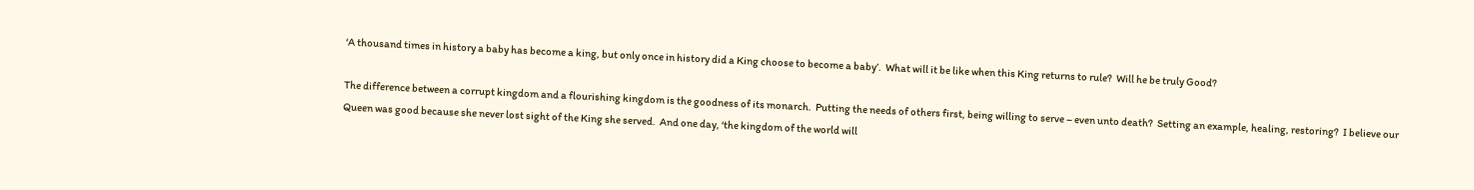‘A thousand times in history a baby has become a king, but only once in history did a King choose to become a baby’.  What will it be like when this King returns to rule?  Will he be truly Good?

The difference between a corrupt kingdom and a flourishing kingdom is the goodness of its monarch.  Putting the needs of others first, being willing to serve – even unto death?  Setting an example, healing, restoring?  I believe our Queen was good because she never lost sight of the King she served.  And one day, ‘the kingdom of the world will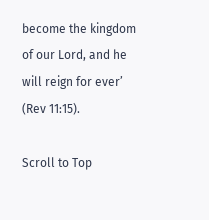become the kingdom of our Lord, and he will reign for ever’ (Rev 11:15).

Scroll to Top